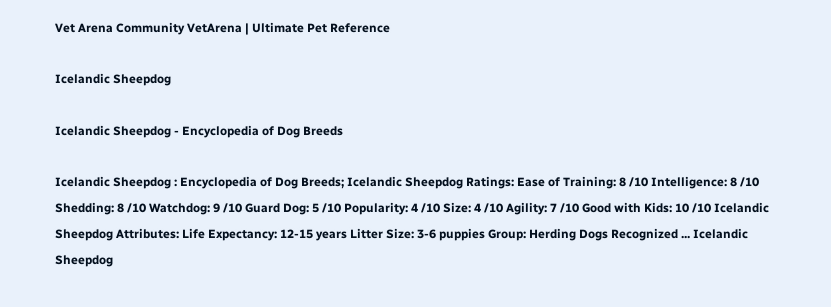Vet Arena Community VetArena | Ultimate Pet Reference

Icelandic Sheepdog

Icelandic Sheepdog - Encyclopedia of Dog Breeds

Icelandic Sheepdog : Encyclopedia of Dog Breeds; Icelandic Sheepdog Ratings: Ease of Training: 8 /10 Intelligence: 8 /10 Shedding: 8 /10 Watchdog: 9 /10 Guard Dog: 5 /10 Popularity: 4 /10 Size: 4 /10 Agility: 7 /10 Good with Kids: 10 /10 Icelandic Sheepdog Attributes: Life Expectancy: 12-15 years Litter Size: 3-6 puppies Group: Herding Dogs Recognized ... Icelandic Sheepdog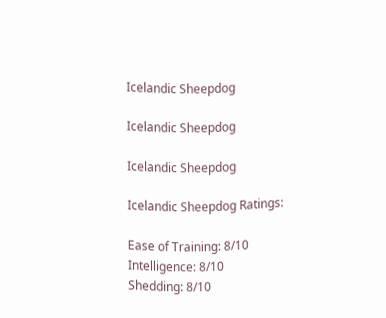Icelandic Sheepdog

Icelandic Sheepdog

Icelandic Sheepdog

Icelandic Sheepdog Ratings:

Ease of Training: 8/10
Intelligence: 8/10
Shedding: 8/10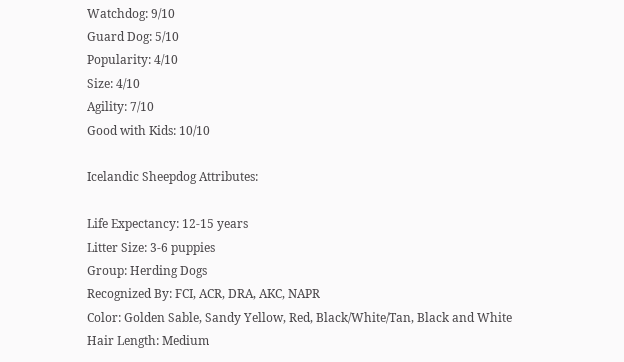Watchdog: 9/10
Guard Dog: 5/10
Popularity: 4/10
Size: 4/10
Agility: 7/10
Good with Kids: 10/10

Icelandic Sheepdog Attributes:

Life Expectancy: 12-15 years
Litter Size: 3-6 puppies
Group: Herding Dogs
Recognized By: FCI, ACR, DRA, AKC, NAPR
Color: Golden Sable, Sandy Yellow, Red, Black/White/Tan, Black and White
Hair Length: Medium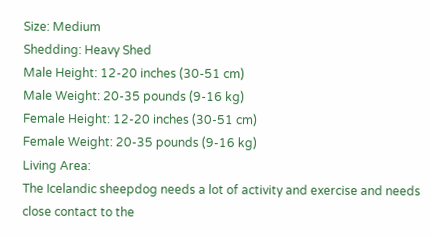Size: Medium
Shedding: Heavy Shed
Male Height: 12-20 inches (30-51 cm)
Male Weight: 20-35 pounds (9-16 kg)
Female Height: 12-20 inches (30-51 cm)
Female Weight: 20-35 pounds (9-16 kg)
Living Area:
The Icelandic sheepdog needs a lot of activity and exercise and needs close contact to the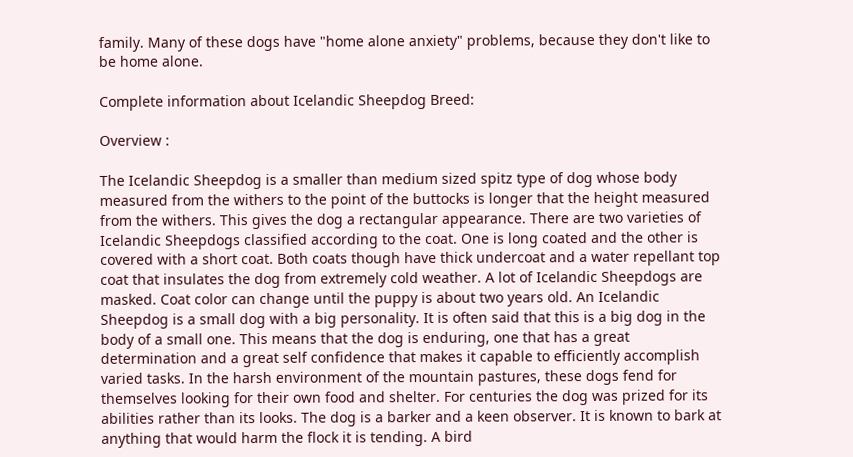family. Many of these dogs have "home alone anxiety" problems, because they don't like to be home alone.

Complete information about Icelandic Sheepdog Breed:

Overview :

The Icelandic Sheepdog is a smaller than medium sized spitz type of dog whose body measured from the withers to the point of the buttocks is longer that the height measured from the withers. This gives the dog a rectangular appearance. There are two varieties of Icelandic Sheepdogs classified according to the coat. One is long coated and the other is covered with a short coat. Both coats though have thick undercoat and a water repellant top coat that insulates the dog from extremely cold weather. A lot of Icelandic Sheepdogs are masked. Coat color can change until the puppy is about two years old. An Icelandic Sheepdog is a small dog with a big personality. It is often said that this is a big dog in the body of a small one. This means that the dog is enduring, one that has a great determination and a great self confidence that makes it capable to efficiently accomplish varied tasks. In the harsh environment of the mountain pastures, these dogs fend for themselves looking for their own food and shelter. For centuries the dog was prized for its abilities rather than its looks. The dog is a barker and a keen observer. It is known to bark at anything that would harm the flock it is tending. A bird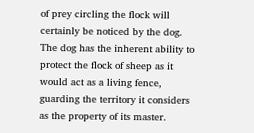of prey circling the flock will certainly be noticed by the dog. The dog has the inherent ability to protect the flock of sheep as it would act as a living fence, guarding the territory it considers as the property of its master.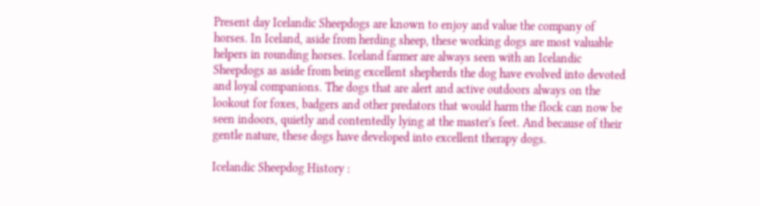Present day Icelandic Sheepdogs are known to enjoy and value the company of horses. In Iceland, aside from herding sheep, these working dogs are most valuable helpers in rounding horses. Iceland farmer are always seen with an Icelandic Sheepdogs as aside from being excellent shepherds the dog have evolved into devoted and loyal companions. The dogs that are alert and active outdoors always on the lookout for foxes, badgers and other predators that would harm the flock can now be seen indoors, quietly and contentedly lying at the master's feet. And because of their gentle nature, these dogs have developed into excellent therapy dogs.

Icelandic Sheepdog History :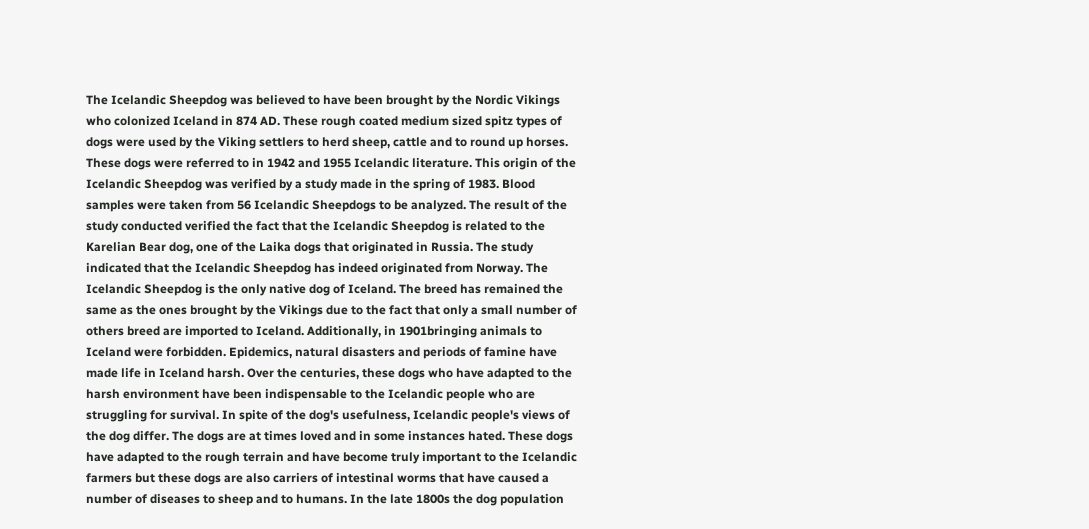The Icelandic Sheepdog was believed to have been brought by the Nordic Vikings who colonized Iceland in 874 AD. These rough coated medium sized spitz types of dogs were used by the Viking settlers to herd sheep, cattle and to round up horses. These dogs were referred to in 1942 and 1955 Icelandic literature. This origin of the Icelandic Sheepdog was verified by a study made in the spring of 1983. Blood samples were taken from 56 Icelandic Sheepdogs to be analyzed. The result of the study conducted verified the fact that the Icelandic Sheepdog is related to the Karelian Bear dog, one of the Laika dogs that originated in Russia. The study indicated that the Icelandic Sheepdog has indeed originated from Norway. The Icelandic Sheepdog is the only native dog of Iceland. The breed has remained the same as the ones brought by the Vikings due to the fact that only a small number of others breed are imported to Iceland. Additionally, in 1901bringing animals to Iceland were forbidden. Epidemics, natural disasters and periods of famine have made life in Iceland harsh. Over the centuries, these dogs who have adapted to the harsh environment have been indispensable to the Icelandic people who are struggling for survival. In spite of the dog's usefulness, Icelandic people's views of the dog differ. The dogs are at times loved and in some instances hated. These dogs have adapted to the rough terrain and have become truly important to the Icelandic farmers but these dogs are also carriers of intestinal worms that have caused a number of diseases to sheep and to humans. In the late 1800s the dog population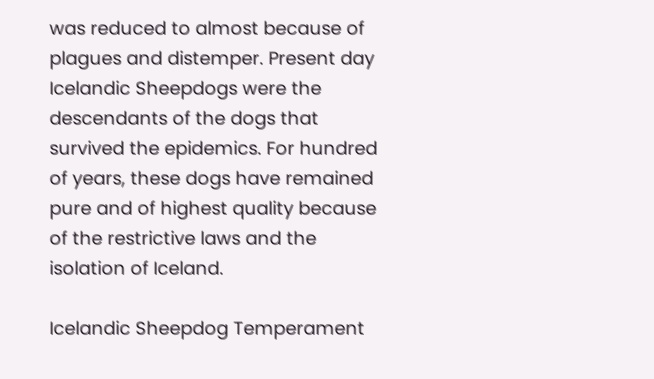was reduced to almost because of plagues and distemper. Present day Icelandic Sheepdogs were the descendants of the dogs that survived the epidemics. For hundred of years, these dogs have remained pure and of highest quality because of the restrictive laws and the isolation of Iceland.

Icelandic Sheepdog Temperament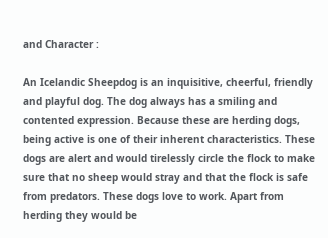and Character :

An Icelandic Sheepdog is an inquisitive, cheerful, friendly and playful dog. The dog always has a smiling and contented expression. Because these are herding dogs, being active is one of their inherent characteristics. These dogs are alert and would tirelessly circle the flock to make sure that no sheep would stray and that the flock is safe from predators. These dogs love to work. Apart from herding they would be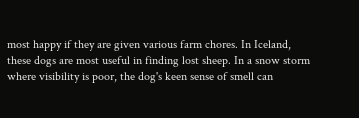most happy if they are given various farm chores. In Iceland, these dogs are most useful in finding lost sheep. In a snow storm where visibility is poor, the dog's keen sense of smell can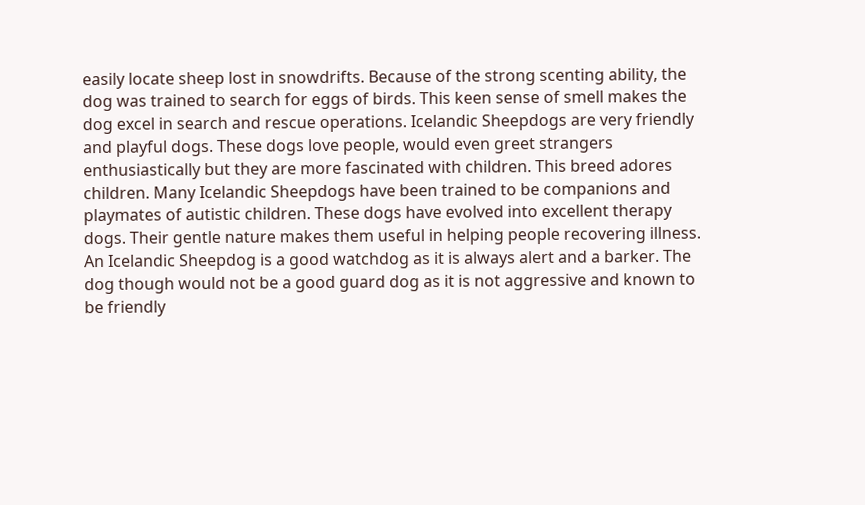easily locate sheep lost in snowdrifts. Because of the strong scenting ability, the dog was trained to search for eggs of birds. This keen sense of smell makes the dog excel in search and rescue operations. Icelandic Sheepdogs are very friendly and playful dogs. These dogs love people, would even greet strangers enthusiastically but they are more fascinated with children. This breed adores children. Many Icelandic Sheepdogs have been trained to be companions and playmates of autistic children. These dogs have evolved into excellent therapy dogs. Their gentle nature makes them useful in helping people recovering illness. An Icelandic Sheepdog is a good watchdog as it is always alert and a barker. The dog though would not be a good guard dog as it is not aggressive and known to be friendly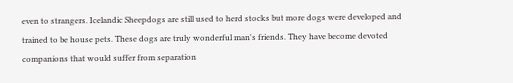even to strangers. Icelandic Sheepdogs are still used to herd stocks but more dogs were developed and trained to be house pets. These dogs are truly wonderful man's friends. They have become devoted companions that would suffer from separation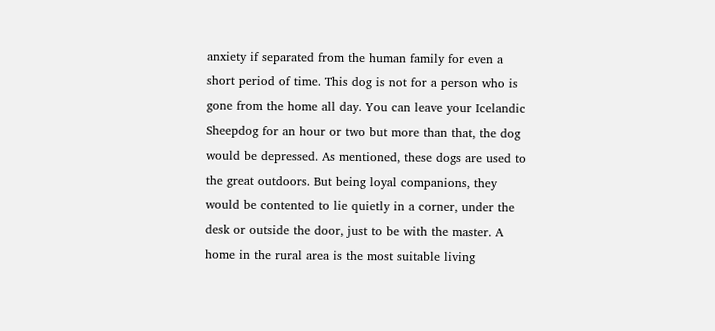anxiety if separated from the human family for even a short period of time. This dog is not for a person who is gone from the home all day. You can leave your Icelandic Sheepdog for an hour or two but more than that, the dog would be depressed. As mentioned, these dogs are used to the great outdoors. But being loyal companions, they would be contented to lie quietly in a corner, under the desk or outside the door, just to be with the master. A home in the rural area is the most suitable living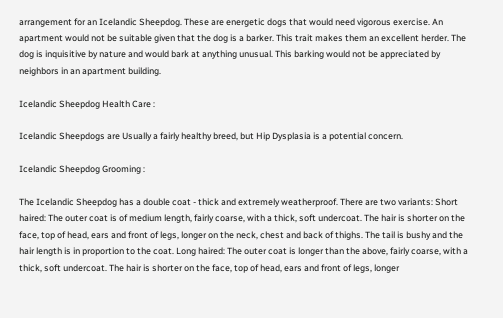arrangement for an Icelandic Sheepdog. These are energetic dogs that would need vigorous exercise. An apartment would not be suitable given that the dog is a barker. This trait makes them an excellent herder. The dog is inquisitive by nature and would bark at anything unusual. This barking would not be appreciated by neighbors in an apartment building.

Icelandic Sheepdog Health Care :

Icelandic Sheepdogs are Usually a fairly healthy breed, but Hip Dysplasia is a potential concern.

Icelandic Sheepdog Grooming :

The Icelandic Sheepdog has a double coat - thick and extremely weatherproof. There are two variants: Short haired: The outer coat is of medium length, fairly coarse, with a thick, soft undercoat. The hair is shorter on the face, top of head, ears and front of legs, longer on the neck, chest and back of thighs. The tail is bushy and the hair length is in proportion to the coat. Long haired: The outer coat is longer than the above, fairly coarse, with a thick, soft undercoat. The hair is shorter on the face, top of head, ears and front of legs, longer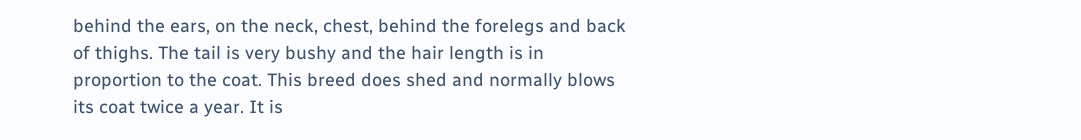behind the ears, on the neck, chest, behind the forelegs and back of thighs. The tail is very bushy and the hair length is in proportion to the coat. This breed does shed and normally blows its coat twice a year. It is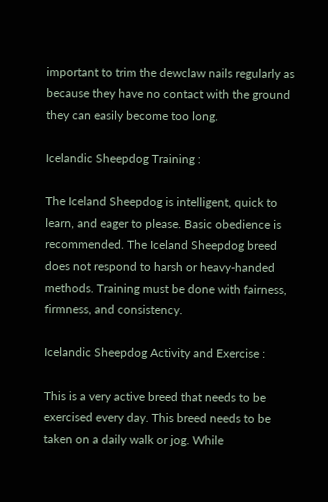important to trim the dewclaw nails regularly as because they have no contact with the ground they can easily become too long.

Icelandic Sheepdog Training :

The Iceland Sheepdog is intelligent, quick to learn, and eager to please. Basic obedience is recommended. The Iceland Sheepdog breed does not respond to harsh or heavy-handed methods. Training must be done with fairness, firmness, and consistency.

Icelandic Sheepdog Activity and Exercise :

This is a very active breed that needs to be exercised every day. This breed needs to be taken on a daily walk or jog. While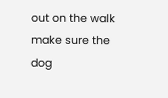out on the walk make sure the dog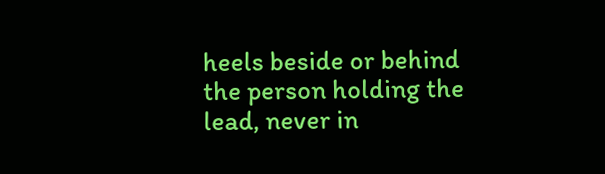heels beside or behind the person holding the lead, never in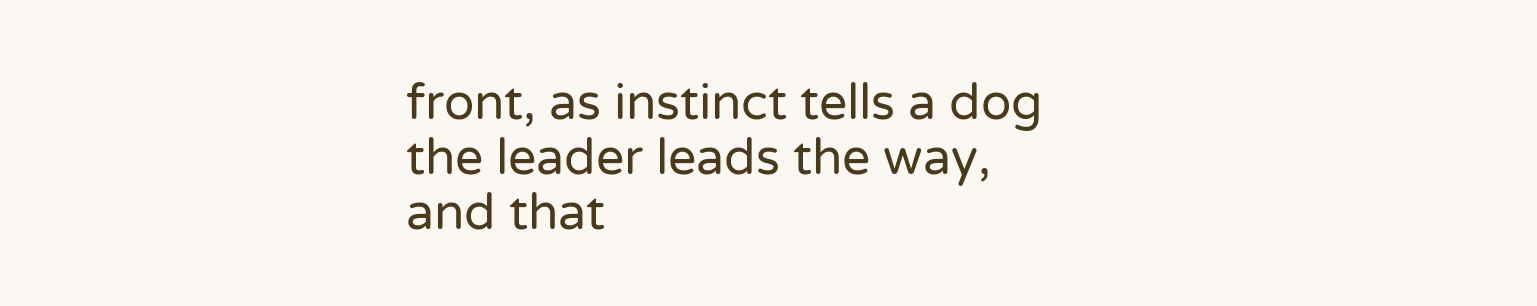front, as instinct tells a dog the leader leads the way, and that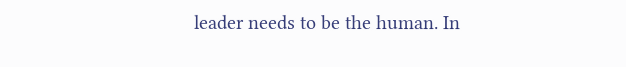leader needs to be the human. In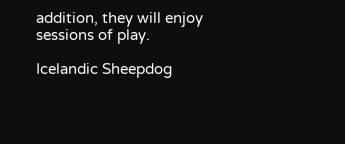addition, they will enjoy sessions of play.

Icelandic Sheepdog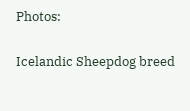Photos:

Icelandic Sheepdog breed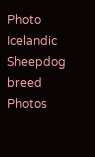Photo
Icelandic Sheepdog breed Photos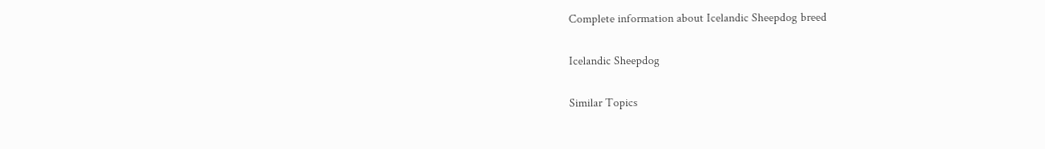Complete information about Icelandic Sheepdog breed

Icelandic Sheepdog

Similar Topics